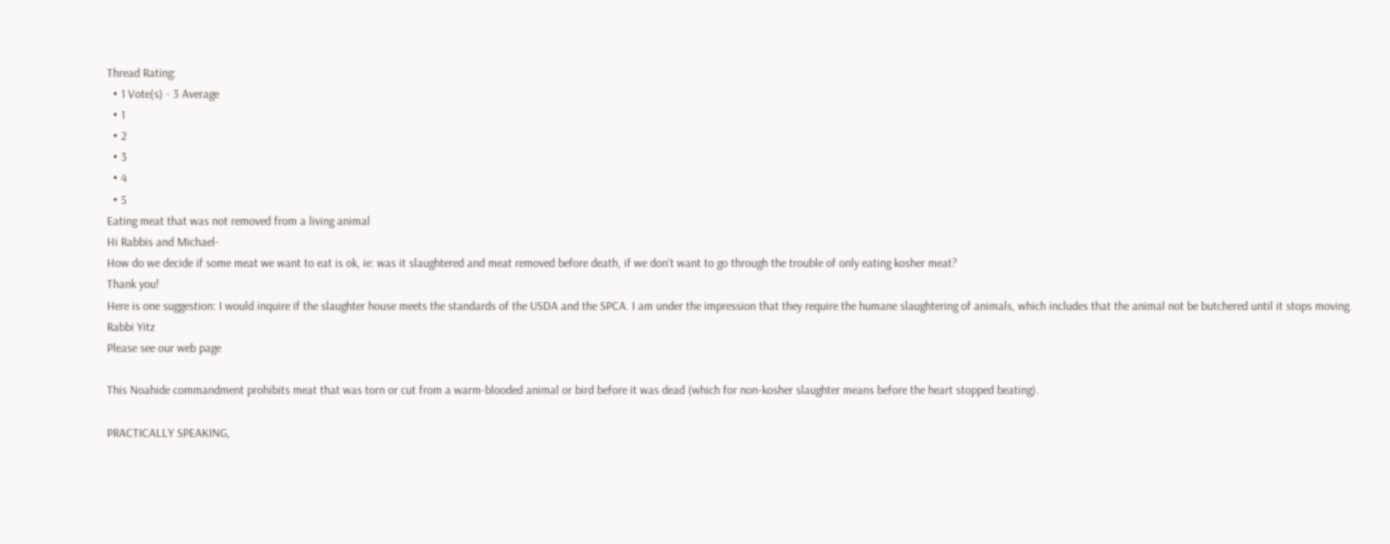Thread Rating:
  • 1 Vote(s) - 3 Average
  • 1
  • 2
  • 3
  • 4
  • 5
Eating meat that was not removed from a living animal
Hi Rabbis and Michael-
How do we decide if some meat we want to eat is ok, ie: was it slaughtered and meat removed before death, if we don't want to go through the trouble of only eating kosher meat?
Thank you!
Here is one suggestion: I would inquire if the slaughter house meets the standards of the USDA and the SPCA. I am under the impression that they require the humane slaughtering of animals, which includes that the animal not be butchered until it stops moving.
Rabbi Yitz
Please see our web page

This Noahide commandment prohibits meat that was torn or cut from a warm-blooded animal or bird before it was dead (which for non-kosher slaughter means before the heart stopped beating).

PRACTICALLY SPEAKING,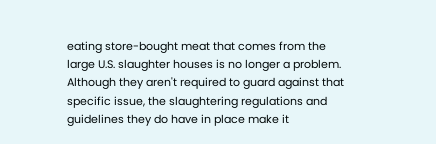eating store-bought meat that comes from the large U.S. slaughter houses is no longer a problem. Although they aren't required to guard against that specific issue, the slaughtering regulations and guidelines they do have in place make it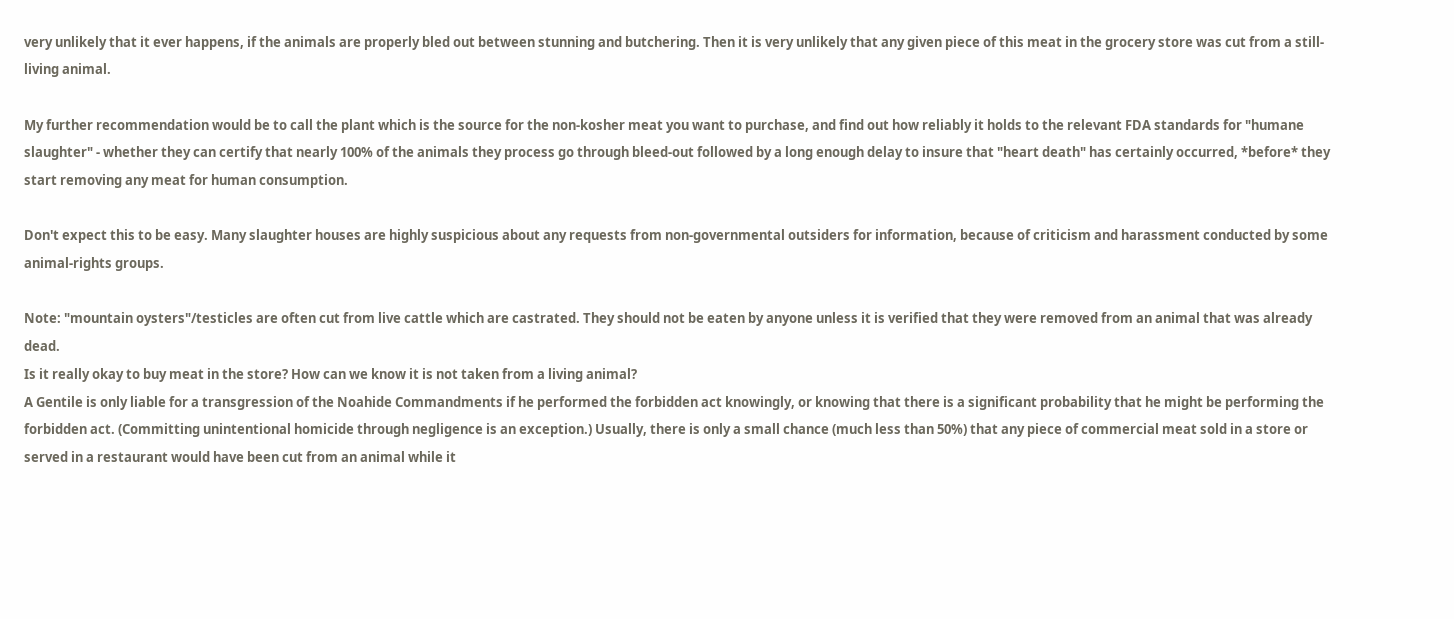very unlikely that it ever happens, if the animals are properly bled out between stunning and butchering. Then it is very unlikely that any given piece of this meat in the grocery store was cut from a still-living animal.

My further recommendation would be to call the plant which is the source for the non-kosher meat you want to purchase, and find out how reliably it holds to the relevant FDA standards for "humane slaughter" - whether they can certify that nearly 100% of the animals they process go through bleed-out followed by a long enough delay to insure that "heart death" has certainly occurred, *before* they start removing any meat for human consumption.

Don't expect this to be easy. Many slaughter houses are highly suspicious about any requests from non-governmental outsiders for information, because of criticism and harassment conducted by some animal-rights groups.

Note: "mountain oysters"/testicles are often cut from live cattle which are castrated. They should not be eaten by anyone unless it is verified that they were removed from an animal that was already dead.
Is it really okay to buy meat in the store? How can we know it is not taken from a living animal?
A Gentile is only liable for a transgression of the Noahide Commandments if he performed the forbidden act knowingly, or knowing that there is a significant probability that he might be performing the forbidden act. (Committing unintentional homicide through negligence is an exception.) Usually, there is only a small chance (much less than 50%) that any piece of commercial meat sold in a store or served in a restaurant would have been cut from an animal while it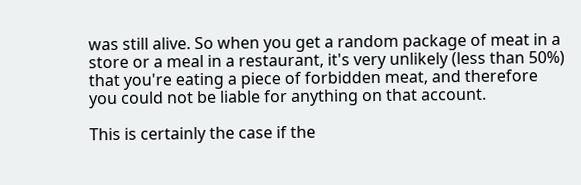was still alive. So when you get a random package of meat in a store or a meal in a restaurant, it's very unlikely (less than 50%) that you're eating a piece of forbidden meat, and therefore you could not be liable for anything on that account.

This is certainly the case if the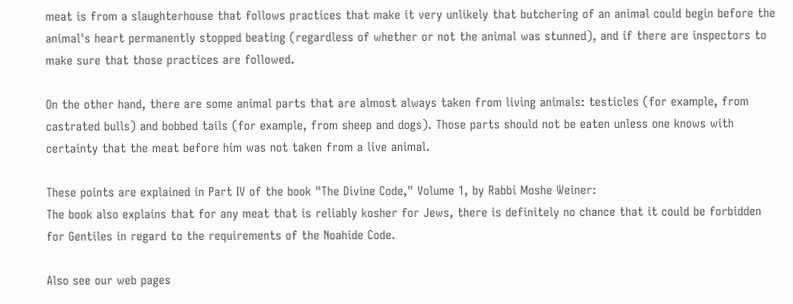meat is from a slaughterhouse that follows practices that make it very unlikely that butchering of an animal could begin before the animal's heart permanently stopped beating (regardless of whether or not the animal was stunned), and if there are inspectors to make sure that those practices are followed.

On the other hand, there are some animal parts that are almost always taken from living animals: testicles (for example, from castrated bulls) and bobbed tails (for example, from sheep and dogs). Those parts should not be eaten unless one knows with certainty that the meat before him was not taken from a live animal.

These points are explained in Part IV of the book "The Divine Code," Volume 1, by Rabbi Moshe Weiner:
The book also explains that for any meat that is reliably kosher for Jews, there is definitely no chance that it could be forbidden for Gentiles in regard to the requirements of the Noahide Code.

Also see our web pages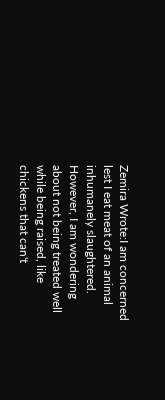Zemira Wrote:I am concerned lest I eat meat of an animal inhumanely slaughtered.  However, I am wondering about not being treated well while being raised, like chickens that can't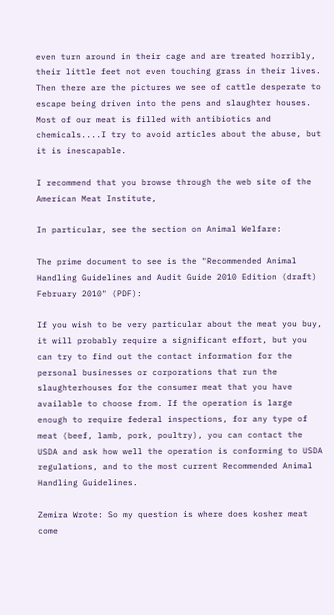even turn around in their cage and are treated horribly, their little feet not even touching grass in their lives.  Then there are the pictures we see of cattle desperate to escape being driven into the pens and slaughter houses.  Most of our meat is filled with antibiotics and chemicals....I try to avoid articles about the abuse, but it is inescapable.

I recommend that you browse through the web site of the American Meat Institute,

In particular, see the section on Animal Welfare:

The prime document to see is the "Recommended Animal Handling Guidelines and Audit Guide 2010 Edition (draft) February 2010" (PDF):

If you wish to be very particular about the meat you buy, it will probably require a significant effort, but you can try to find out the contact information for the personal businesses or corporations that run the slaughterhouses for the consumer meat that you have available to choose from. If the operation is large enough to require federal inspections, for any type of meat (beef, lamb, pork, poultry), you can contact the USDA and ask how well the operation is conforming to USDA regulations, and to the most current Recommended Animal Handling Guidelines.

Zemira Wrote: So my question is where does kosher meat come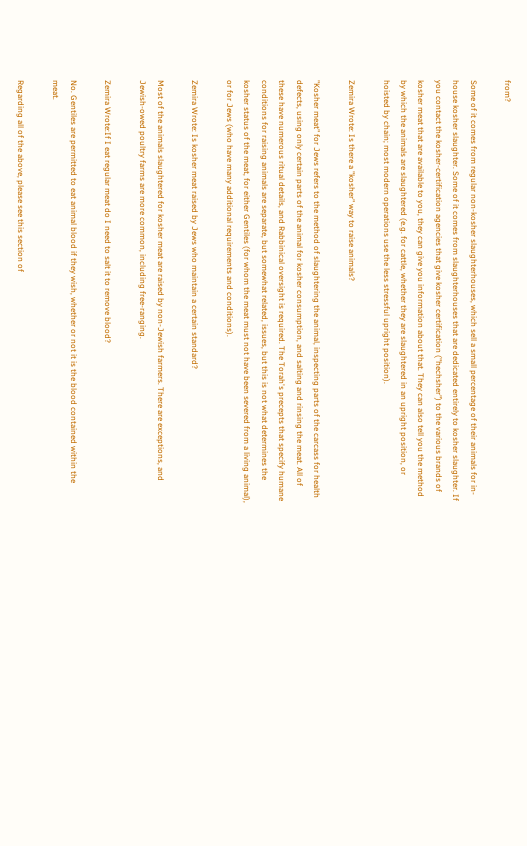from?

Some of it comes from regular non-kosher slaughterhouses, which sell a small percentage of their animals for in-house kosher slaughter. Some of it comes from slaughterhouses that are dedicated entirely to kosher slaughter. If you contact the kosher-certification agencies that give kosher certification ("hechsher") to the various brands of kosher meat that are available to you, they can give you information about that. They can also tell you the method by which the animals are slaughtered (e.g. for cattle, whether they are slaughtered in an upright position, or hoisted by chain; most modern operations use the less stressful upright position).

Zemira Wrote: Is there a "kosher" way to raise animals?

"Kosher meat" for Jews refers to the method of slaughtering the animal, inspecting parts of the carcass for health defects, using only certain parts of the animal for kosher consumption, and salting and rinsing the meat. All of these have numerous ritual details, and Rabbinical oversight is required. The Torah's precepts that specify humane conditions for raising animals are separate, but somewhat related, issues, but this is not what determines the kosher status of the meat, for either Gentiles (for whom the meat must not have been severed from a living animal), or for Jews (who have many additional requirements and conditions).

Zemira Wrote: Is kosher meat raised by Jews who maintain a certain standard?

Most of the animals slaughtered for kosher meat are raised by non-Jewish farmers. There are exceptions, and Jewish-owed poultry farms are more common, including free-ranging.

Zemira Wrote:If I eat regular meat do I need to salt it to remove blood?

No. Gentiles are permitted to eat animal blood if they wish, whether or not it is the blood contained within the meat.

Regarding all of the above, please see this section of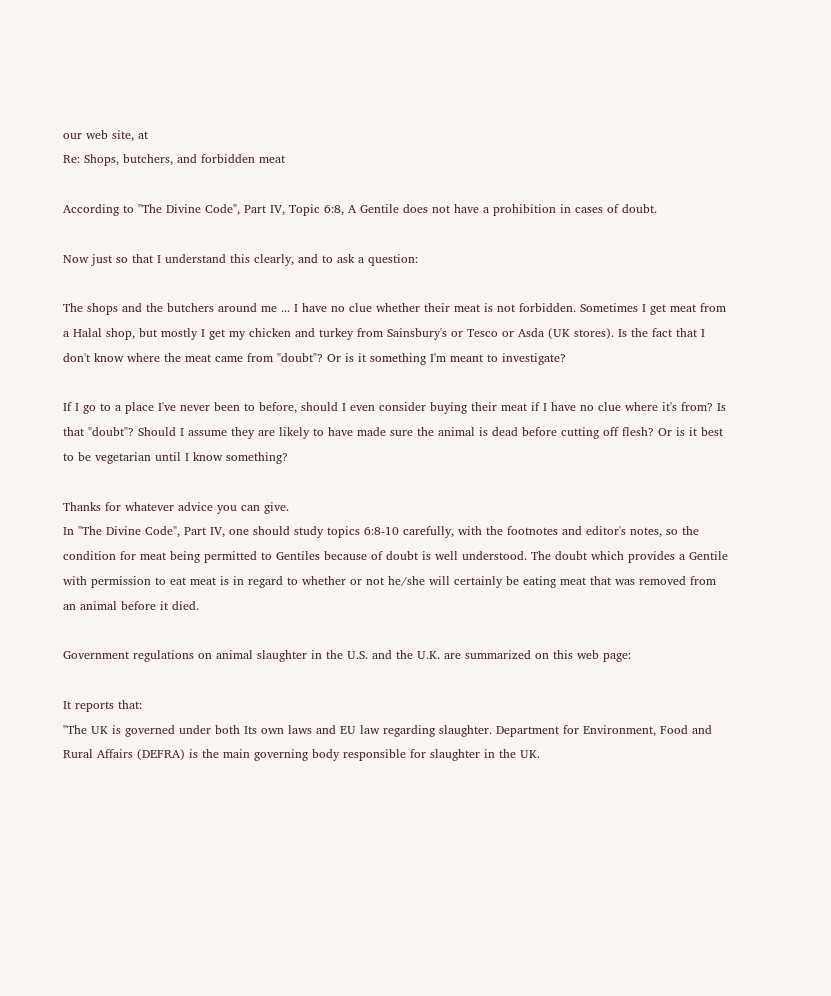our web site, at
Re: Shops, butchers, and forbidden meat

According to "The Divine Code", Part IV, Topic 6:8, A Gentile does not have a prohibition in cases of doubt.

Now just so that I understand this clearly, and to ask a question:

The shops and the butchers around me ... I have no clue whether their meat is not forbidden. Sometimes I get meat from a Halal shop, but mostly I get my chicken and turkey from Sainsbury's or Tesco or Asda (UK stores). Is the fact that I don't know where the meat came from "doubt"? Or is it something I'm meant to investigate?

If I go to a place I've never been to before, should I even consider buying their meat if I have no clue where it's from? Is that "doubt"? Should I assume they are likely to have made sure the animal is dead before cutting off flesh? Or is it best to be vegetarian until I know something?

Thanks for whatever advice you can give.
In "The Divine Code", Part IV, one should study topics 6:8-10 carefully, with the footnotes and editor's notes, so the condition for meat being permitted to Gentiles because of doubt is well understood. The doubt which provides a Gentile with permission to eat meat is in regard to whether or not he/she will certainly be eating meat that was removed from an animal before it died.

Government regulations on animal slaughter in the U.S. and the U.K. are summarized on this web page:

It reports that:
"The UK is governed under both Its own laws and EU law regarding slaughter. Department for Environment, Food and Rural Affairs (DEFRA) is the main governing body responsible for slaughter in the UK.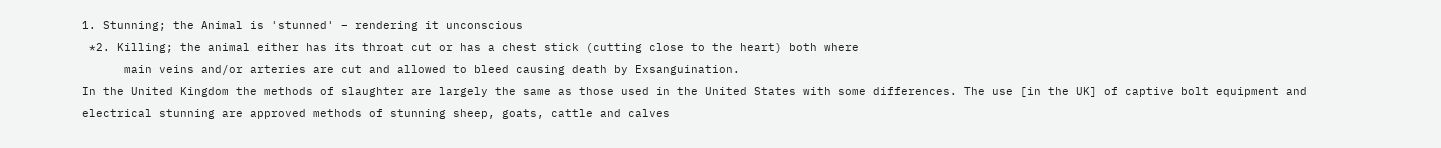1. Stunning; the Animal is 'stunned' – rendering it unconscious
 *2. Killing; the animal either has its throat cut or has a chest stick (cutting close to the heart) both where
      main veins and/or arteries are cut and allowed to bleed causing death by Exsanguination.
In the United Kingdom the methods of slaughter are largely the same as those used in the United States with some differences. The use [in the UK] of captive bolt equipment and electrical stunning are approved methods of stunning sheep, goats, cattle and calves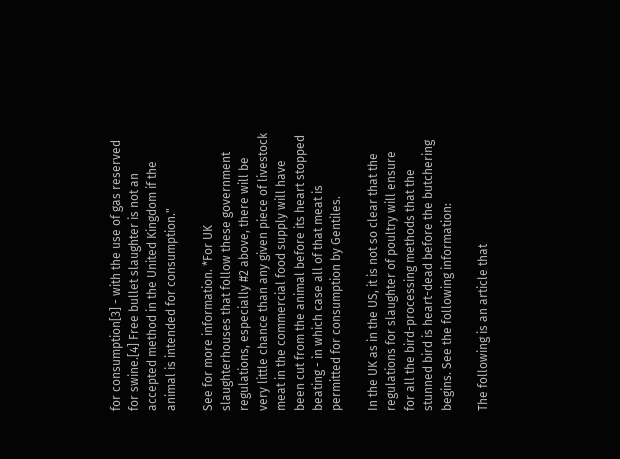for consumption[3] - with the use of gas reserved for swine.[4] Free bullet slaughter is not an accepted method in the United Kingdom if the animal is intended for consumption."

See for more information. *For UK slaughterhouses that follow these government regulations, especially #2 above, there will be very little chance than any given piece of livestock meat in the commercial food supply will have been cut from the animal before its heart stopped beating - in which case all of that meat is permitted for consumption by Gentiles.

In the UK as in the US, it is not so clear that the regulations for slaughter of poultry will ensure for all the bird-processing methods that the stunned bird is heart-dead before the butchering begins. See the following information:

The following is an article that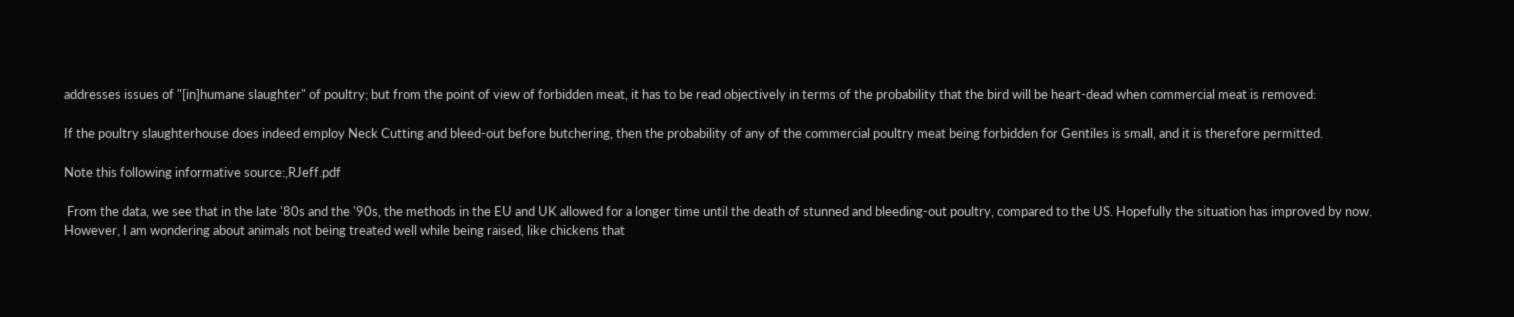addresses issues of "[in]humane slaughter" of poultry; but from the point of view of forbidden meat, it has to be read objectively in terms of the probability that the bird will be heart-dead when commercial meat is removed:

If the poultry slaughterhouse does indeed employ Neck Cutting and bleed-out before butchering, then the probability of any of the commercial poultry meat being forbidden for Gentiles is small, and it is therefore permitted.

Note this following informative source:,RJeff.pdf

 From the data, we see that in the late '80s and the '90s, the methods in the EU and UK allowed for a longer time until the death of stunned and bleeding-out poultry, compared to the US. Hopefully the situation has improved by now.
However, I am wondering about animals not being treated well while being raised, like chickens that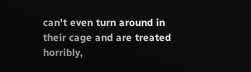can't even turn around in their cage and are treated horribly,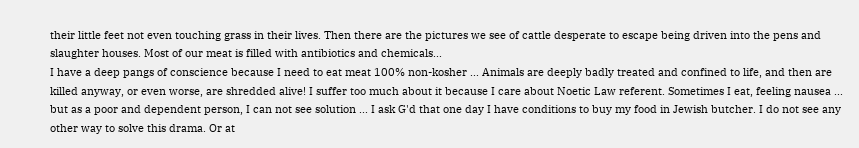their little feet not even touching grass in their lives. Then there are the pictures we see of cattle desperate to escape being driven into the pens and slaughter houses. Most of our meat is filled with antibiotics and chemicals...
I have a deep pangs of conscience because I need to eat meat 100% non-kosher ... Animals are deeply badly treated and confined to life, and then are killed anyway, or even worse, are shredded alive! I suffer too much about it because I care about Noetic Law referent. Sometimes I eat, feeling nausea ... but as a poor and dependent person, I can not see solution ... I ask G'd that one day I have conditions to buy my food in Jewish butcher. I do not see any other way to solve this drama. Or at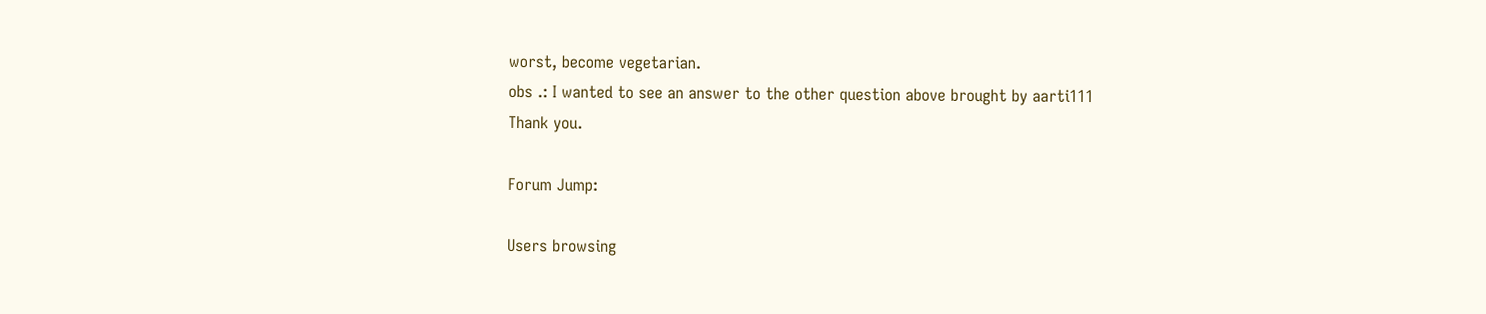worst, become vegetarian.
obs .: I wanted to see an answer to the other question above brought by aarti111
Thank you.

Forum Jump:

Users browsing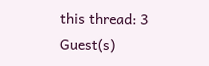this thread: 3 Guest(s)